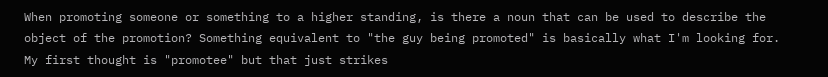When promoting someone or something to a higher standing, is there a noun that can be used to describe the object of the promotion? Something equivalent to "the guy being promoted" is basically what I'm looking for. My first thought is "promotee" but that just strikes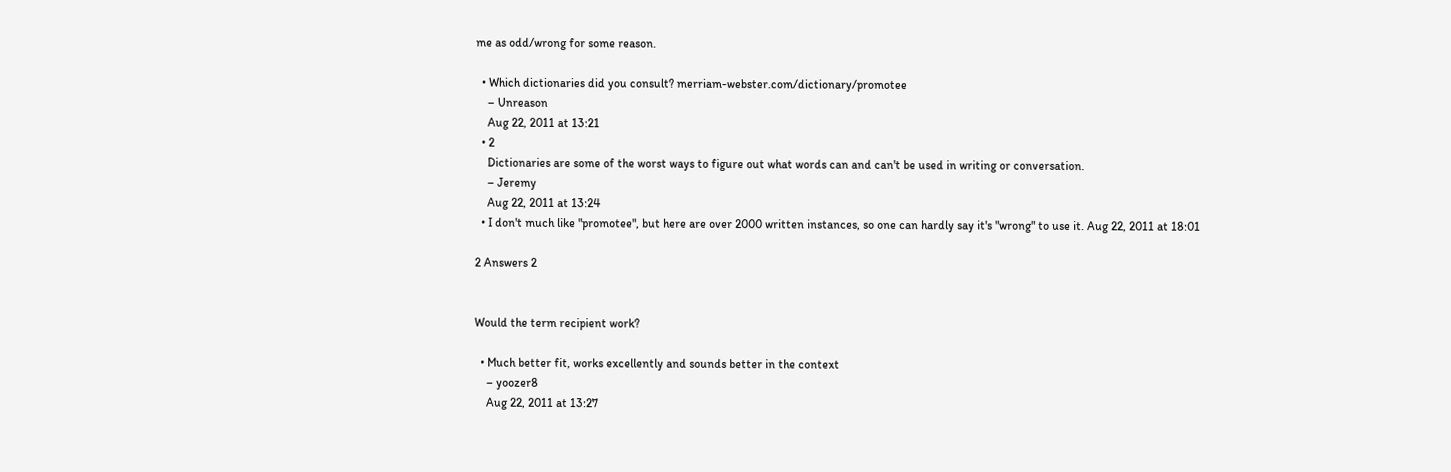me as odd/wrong for some reason.

  • Which dictionaries did you consult? merriam-webster.com/dictionary/promotee
    – Unreason
    Aug 22, 2011 at 13:21
  • 2
    Dictionaries are some of the worst ways to figure out what words can and can't be used in writing or conversation.
    – Jeremy
    Aug 22, 2011 at 13:24
  • I don't much like "promotee", but here are over 2000 written instances, so one can hardly say it's "wrong" to use it. Aug 22, 2011 at 18:01

2 Answers 2


Would the term recipient work?

  • Much better fit, works excellently and sounds better in the context
    – yoozer8
    Aug 22, 2011 at 13:27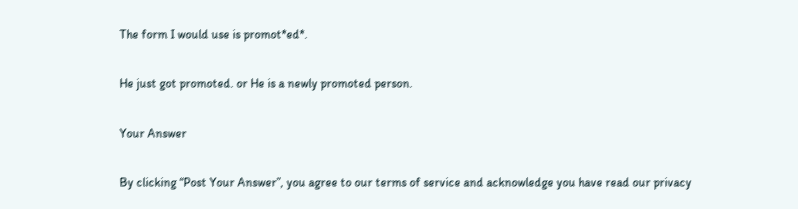The form I would use is promot*ed*.

He just got promoted. or He is a newly promoted person.

Your Answer

By clicking “Post Your Answer”, you agree to our terms of service and acknowledge you have read our privacy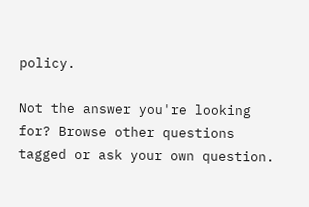policy.

Not the answer you're looking for? Browse other questions tagged or ask your own question.